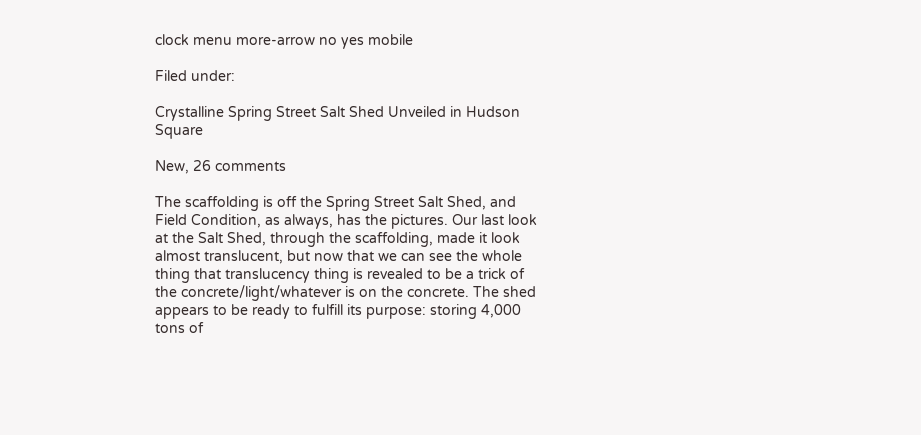clock menu more-arrow no yes mobile

Filed under:

Crystalline Spring Street Salt Shed Unveiled in Hudson Square

New, 26 comments

The scaffolding is off the Spring Street Salt Shed, and Field Condition, as always, has the pictures. Our last look at the Salt Shed, through the scaffolding, made it look almost translucent, but now that we can see the whole thing that translucency thing is revealed to be a trick of the concrete/light/whatever is on the concrete. The shed appears to be ready to fulfill its purpose: storing 4,000 tons of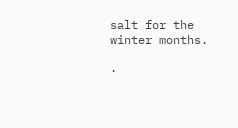salt for the winter months.

·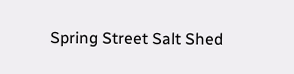Spring Street Salt Shed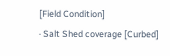[Field Condition]
· Salt Shed coverage [Curbed]